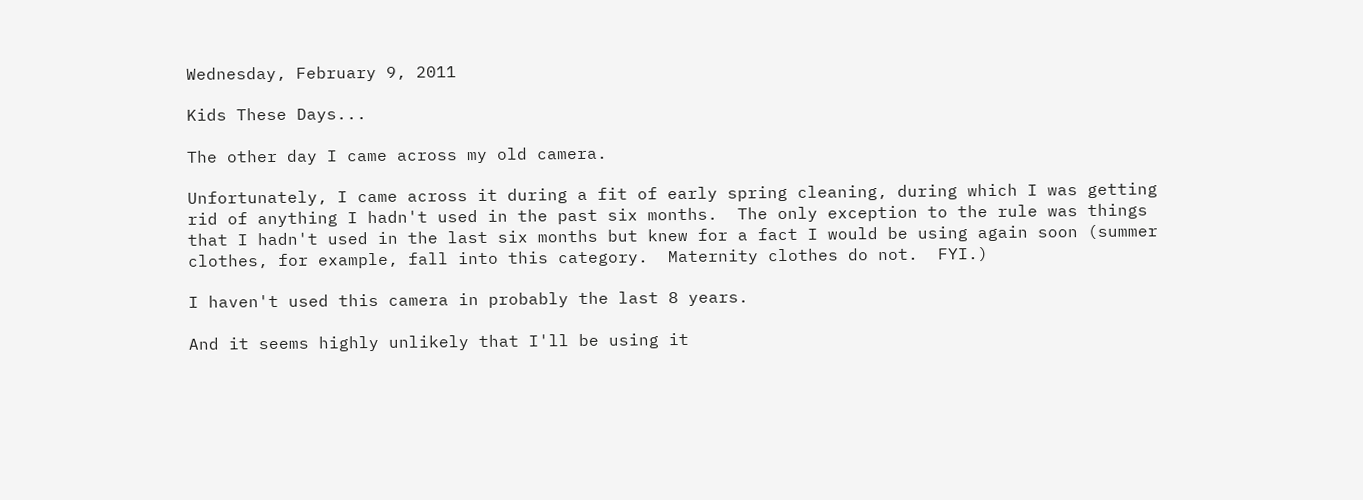Wednesday, February 9, 2011

Kids These Days...

The other day I came across my old camera.

Unfortunately, I came across it during a fit of early spring cleaning, during which I was getting rid of anything I hadn't used in the past six months.  The only exception to the rule was things that I hadn't used in the last six months but knew for a fact I would be using again soon (summer clothes, for example, fall into this category.  Maternity clothes do not.  FYI.)

I haven't used this camera in probably the last 8 years.

And it seems highly unlikely that I'll be using it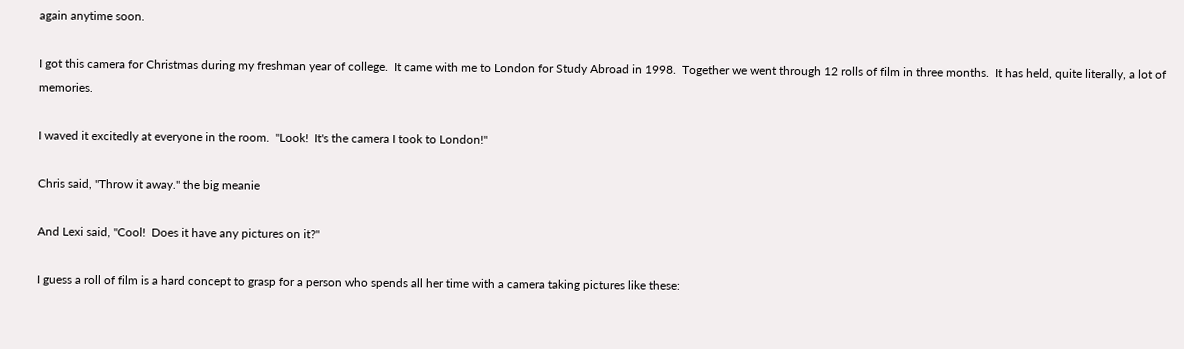again anytime soon.

I got this camera for Christmas during my freshman year of college.  It came with me to London for Study Abroad in 1998.  Together we went through 12 rolls of film in three months.  It has held, quite literally, a lot of memories.

I waved it excitedly at everyone in the room.  "Look!  It's the camera I took to London!"

Chris said, "Throw it away." the big meanie

And Lexi said, "Cool!  Does it have any pictures on it?"

I guess a roll of film is a hard concept to grasp for a person who spends all her time with a camera taking pictures like these: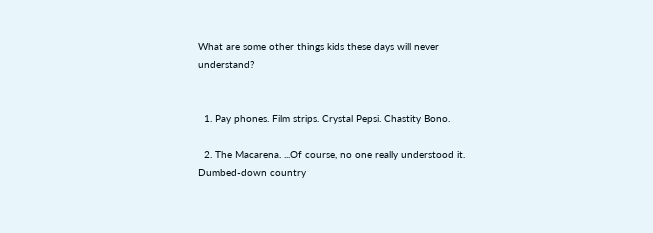What are some other things kids these days will never understand?


  1. Pay phones. Film strips. Crystal Pepsi. Chastity Bono.

  2. The Macarena. ...Of course, no one really understood it. Dumbed-down country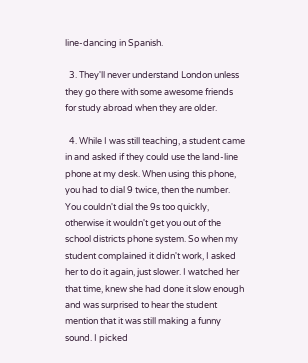line-dancing in Spanish.

  3. They'll never understand London unless they go there with some awesome friends for study abroad when they are older.

  4. While I was still teaching, a student came in and asked if they could use the land-line phone at my desk. When using this phone, you had to dial 9 twice, then the number. You couldn't dial the 9s too quickly, otherwise it wouldn't get you out of the school districts phone system. So when my student complained it didn't work, I asked her to do it again, just slower. I watched her that time, knew she had done it slow enough and was surprised to hear the student mention that it was still making a funny sound. I picked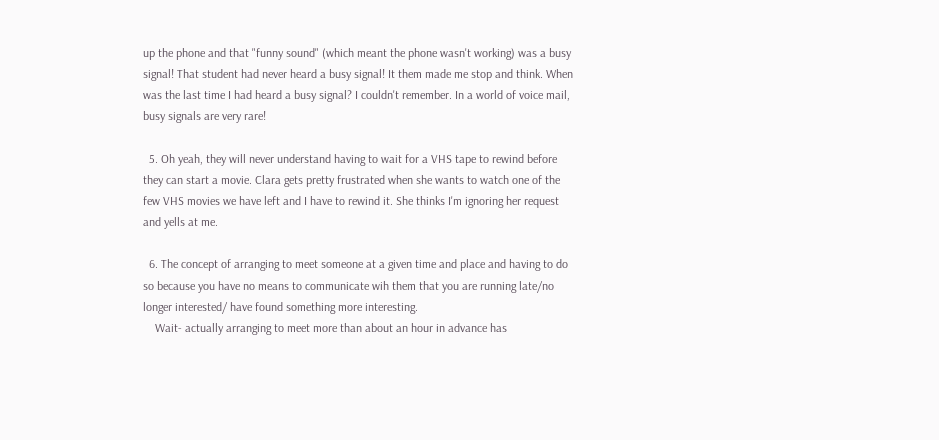up the phone and that "funny sound" (which meant the phone wasn't working) was a busy signal! That student had never heard a busy signal! It them made me stop and think. When was the last time I had heard a busy signal? I couldn't remember. In a world of voice mail, busy signals are very rare!

  5. Oh yeah, they will never understand having to wait for a VHS tape to rewind before they can start a movie. Clara gets pretty frustrated when she wants to watch one of the few VHS movies we have left and I have to rewind it. She thinks I'm ignoring her request and yells at me.

  6. The concept of arranging to meet someone at a given time and place and having to do so because you have no means to communicate wih them that you are running late/no longer interested/ have found something more interesting.
    Wait- actually arranging to meet more than about an hour in advance has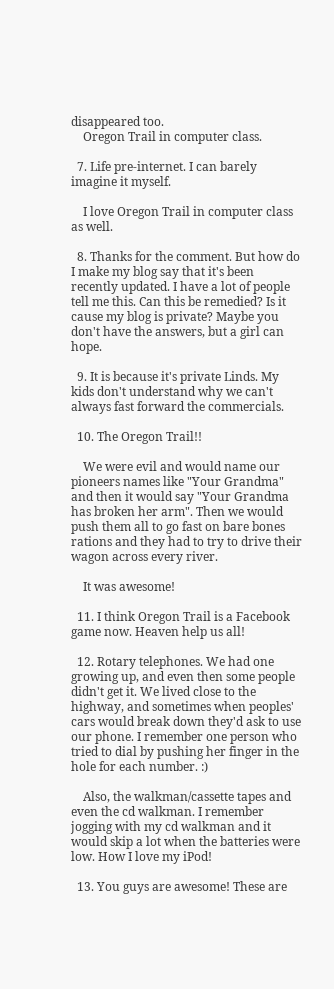disappeared too.
    Oregon Trail in computer class.

  7. Life pre-internet. I can barely imagine it myself.

    I love Oregon Trail in computer class as well.

  8. Thanks for the comment. But how do I make my blog say that it's been recently updated. I have a lot of people tell me this. Can this be remedied? Is it cause my blog is private? Maybe you don't have the answers, but a girl can hope.

  9. It is because it's private Linds. My kids don't understand why we can't always fast forward the commercials.

  10. The Oregon Trail!!

    We were evil and would name our pioneers names like "Your Grandma" and then it would say "Your Grandma has broken her arm". Then we would push them all to go fast on bare bones rations and they had to try to drive their wagon across every river.

    It was awesome!

  11. I think Oregon Trail is a Facebook game now. Heaven help us all!

  12. Rotary telephones. We had one growing up, and even then some people didn't get it. We lived close to the highway, and sometimes when peoples' cars would break down they'd ask to use our phone. I remember one person who tried to dial by pushing her finger in the hole for each number. :)

    Also, the walkman/cassette tapes and even the cd walkman. I remember jogging with my cd walkman and it would skip a lot when the batteries were low. How I love my iPod!

  13. You guys are awesome! These are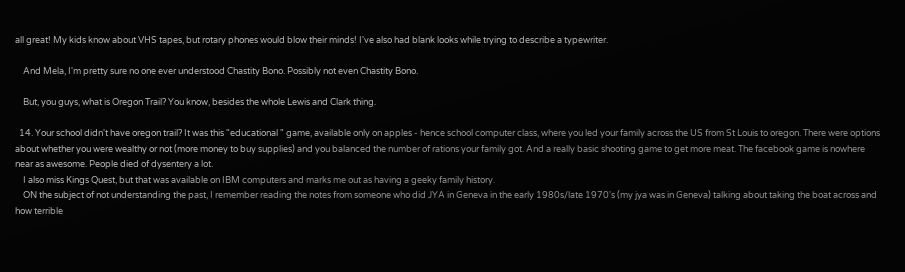all great! My kids know about VHS tapes, but rotary phones would blow their minds! I've also had blank looks while trying to describe a typewriter.

    And Mela, I'm pretty sure no one ever understood Chastity Bono. Possibly not even Chastity Bono.

    But, you guys, what is Oregon Trail? You know, besides the whole Lewis and Clark thing.

  14. Your school didn't have oregon trail? It was this "educational " game, available only on apples - hence school computer class, where you led your family across the US from St Louis to oregon. There were options about whether you were wealthy or not (more money to buy supplies) and you balanced the number of rations your family got. And a really basic shooting game to get more meat. The facebook game is nowhere near as awesome. People died of dysentery a lot.
    I also miss Kings Quest, but that was available on IBM computers and marks me out as having a geeky family history.
    ON the subject of not understanding the past, I remember reading the notes from someone who did JYA in Geneva in the early 1980s/late 1970's (my jya was in Geneva) talking about taking the boat across and how terrible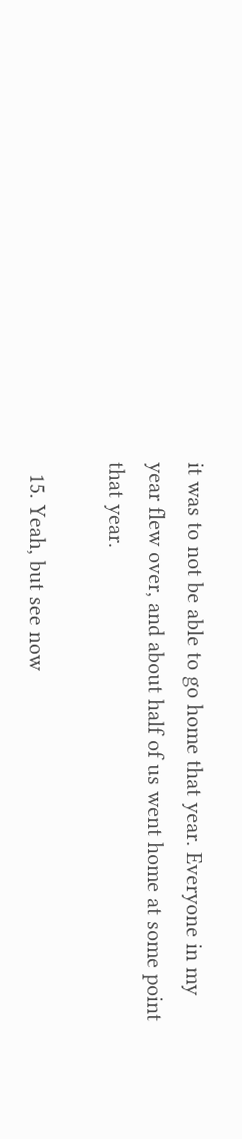it was to not be able to go home that year. Everyone in my year flew over, and about half of us went home at some point that year.

  15. Yeah, but see now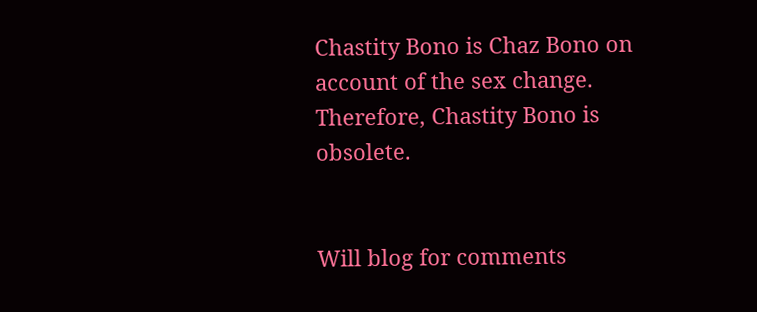Chastity Bono is Chaz Bono on account of the sex change. Therefore, Chastity Bono is obsolete.


Will blog for comments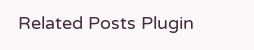Related Posts Plugin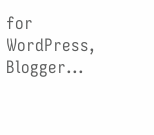for WordPress, Blogger...